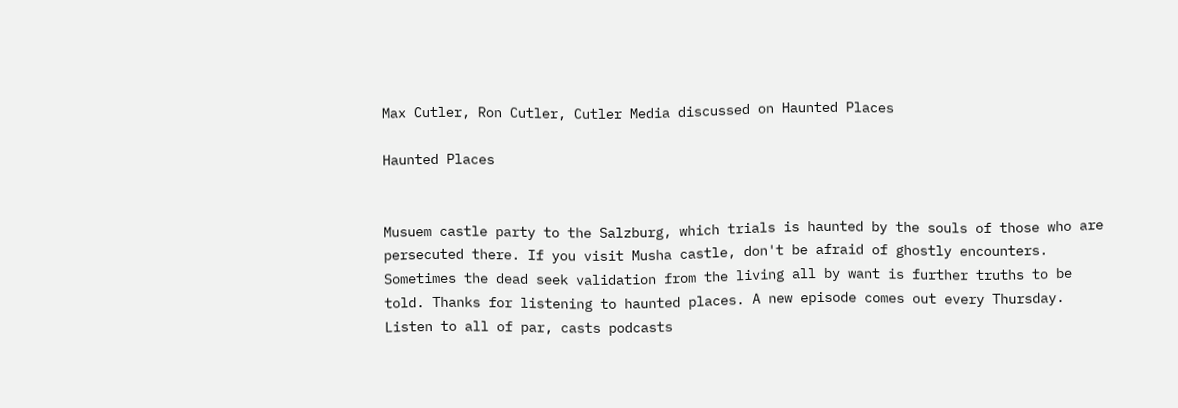Max Cutler, Ron Cutler, Cutler Media discussed on Haunted Places

Haunted Places


Musuem castle party to the Salzburg, which trials is haunted by the souls of those who are persecuted there. If you visit Musha castle, don't be afraid of ghostly encounters. Sometimes the dead seek validation from the living all by want is further truths to be told. Thanks for listening to haunted places. A new episode comes out every Thursday. Listen to all of par, casts podcasts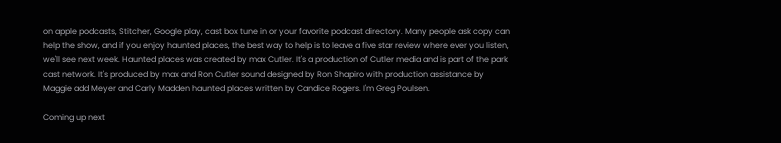on apple podcasts, Stitcher, Google play, cast box tune in or your favorite podcast directory. Many people ask copy can help the show, and if you enjoy haunted places, the best way to help is to leave a five star review where ever you listen, we'll see next week. Haunted places was created by max Cutler. It's a production of Cutler media and is part of the park cast network. It's produced by max and Ron Cutler sound designed by Ron Shapiro with production assistance by Maggie add Meyer and Carly Madden haunted places written by Candice Rogers. I'm Greg Poulsen.

Coming up next